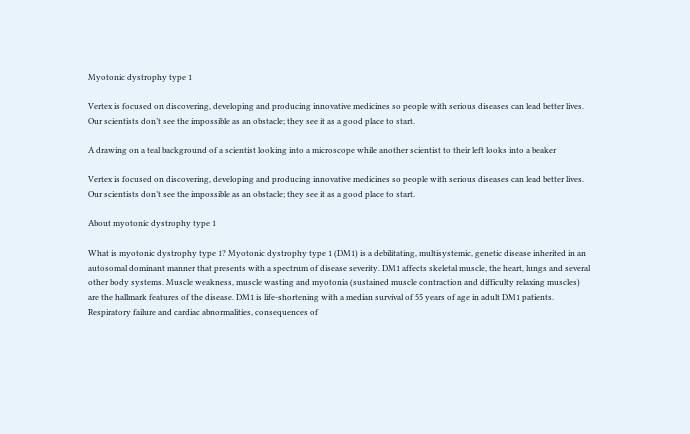Myotonic dystrophy type 1

Vertex is focused on discovering, developing and producing innovative medicines so people with serious diseases can lead better lives. Our scientists don’t see the impossible as an obstacle; they see it as a good place to start.

A drawing on a teal background of a scientist looking into a microscope while another scientist to their left looks into a beaker

Vertex is focused on discovering, developing and producing innovative medicines so people with serious diseases can lead better lives. Our scientists don’t see the impossible as an obstacle; they see it as a good place to start.

About myotonic dystrophy type 1

What is myotonic dystrophy type 1? Myotonic dystrophy type 1 (DM1) is a debilitating, multisystemic, genetic disease inherited in an autosomal dominant manner that presents with a spectrum of disease severity. DM1 affects skeletal muscle, the heart, lungs and several other body systems. Muscle weakness, muscle wasting and myotonia (sustained muscle contraction and difficulty relaxing muscles) are the hallmark features of the disease. DM1 is life-shortening with a median survival of 55 years of age in adult DM1 patients. Respiratory failure and cardiac abnormalities, consequences of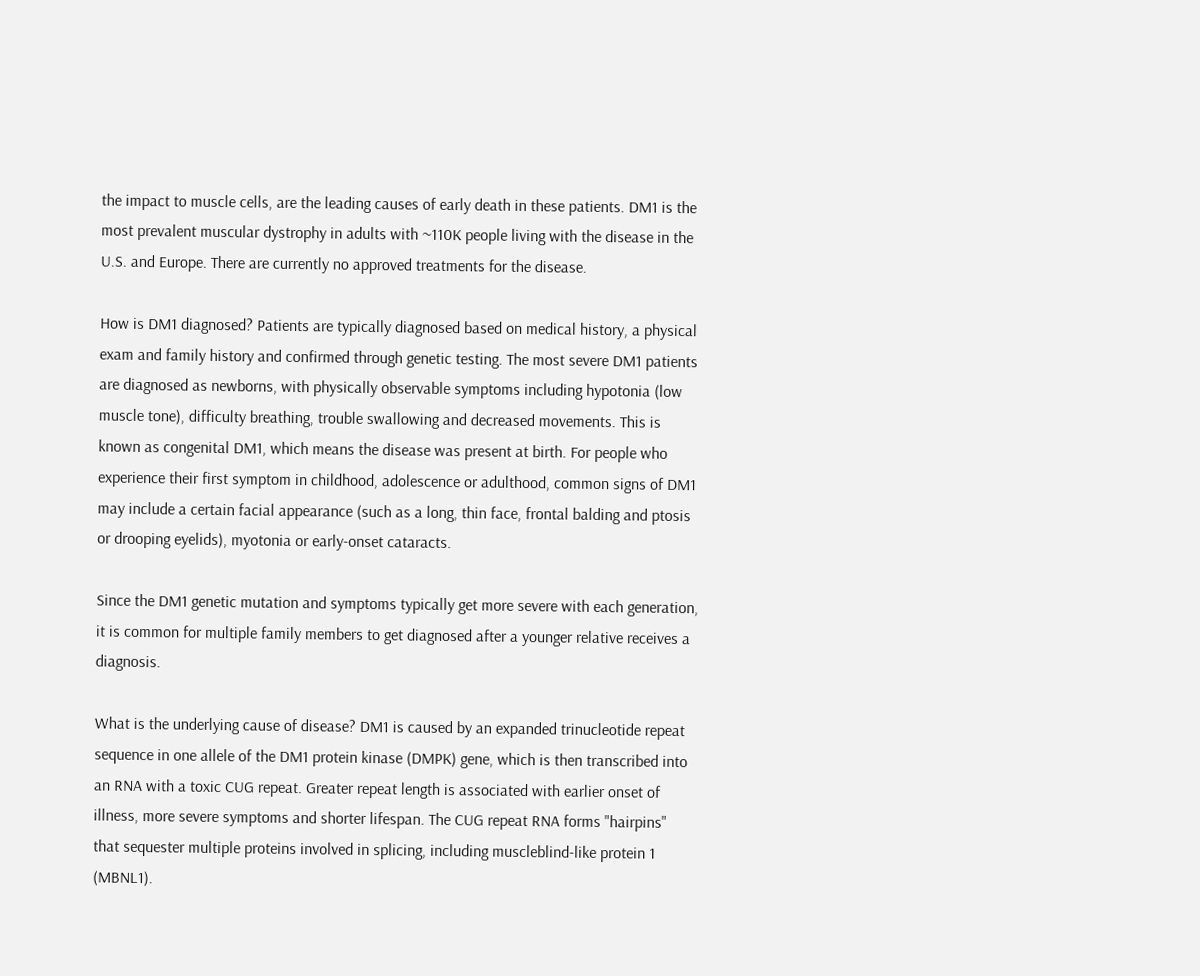the impact to muscle cells, are the leading causes of early death in these patients. DM1 is the most prevalent muscular dystrophy in adults with ~110K people living with the disease in the U.S. and Europe. There are currently no approved treatments for the disease.

How is DM1 diagnosed? Patients are typically diagnosed based on medical history, a physical exam and family history and confirmed through genetic testing. The most severe DM1 patients are diagnosed as newborns, with physically observable symptoms including hypotonia (low muscle tone), difficulty breathing, trouble swallowing and decreased movements. This is known as congenital DM1, which means the disease was present at birth. For people who experience their first symptom in childhood, adolescence or adulthood, common signs of DM1 may include a certain facial appearance (such as a long, thin face, frontal balding and ptosis or drooping eyelids), myotonia or early-onset cataracts.

Since the DM1 genetic mutation and symptoms typically get more severe with each generation, it is common for multiple family members to get diagnosed after a younger relative receives a diagnosis.

What is the underlying cause of disease? DM1 is caused by an expanded trinucleotide repeat sequence in one allele of the DM1 protein kinase (DMPK) gene, which is then transcribed into an RNA with a toxic CUG repeat. Greater repeat length is associated with earlier onset of illness, more severe symptoms and shorter lifespan. The CUG repeat RNA forms "hairpins" that sequester multiple proteins involved in splicing, including muscleblind-like protein 1 (MBNL1).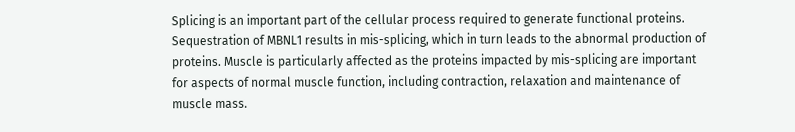Splicing is an important part of the cellular process required to generate functional proteins. Sequestration of MBNL1 results in mis-splicing, which in turn leads to the abnormal production of proteins. Muscle is particularly affected as the proteins impacted by mis-splicing are important for aspects of normal muscle function, including contraction, relaxation and maintenance of muscle mass.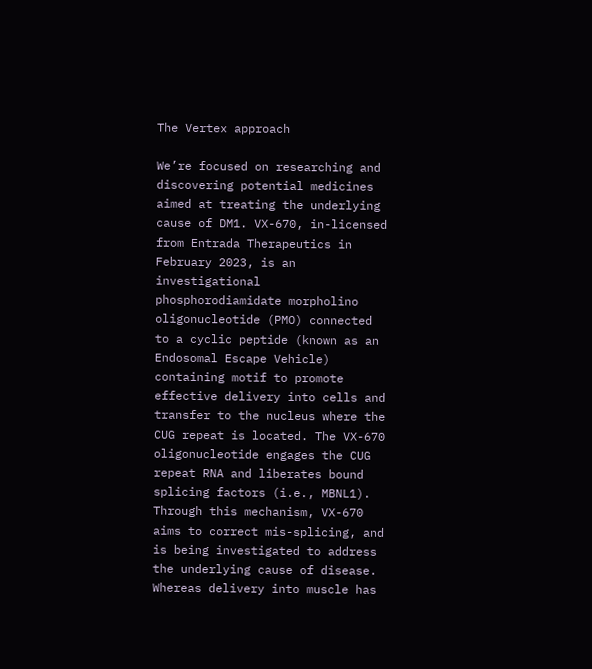The Vertex approach

We’re focused on researching and discovering potential medicines aimed at treating the underlying cause of DM1. VX-670, in-licensed from Entrada Therapeutics in February 2023, is an investigational phosphorodiamidate morpholino oligonucleotide (PMO) connected to a cyclic peptide (known as an Endosomal Escape Vehicle) containing motif to promote effective delivery into cells and transfer to the nucleus where the CUG repeat is located. The VX-670 oligonucleotide engages the CUG repeat RNA and liberates bound splicing factors (i.e., MBNL1). Through this mechanism, VX-670 aims to correct mis-splicing, and is being investigated to address the underlying cause of disease. Whereas delivery into muscle has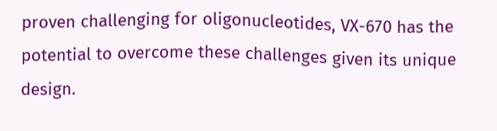proven challenging for oligonucleotides, VX-670 has the potential to overcome these challenges given its unique design.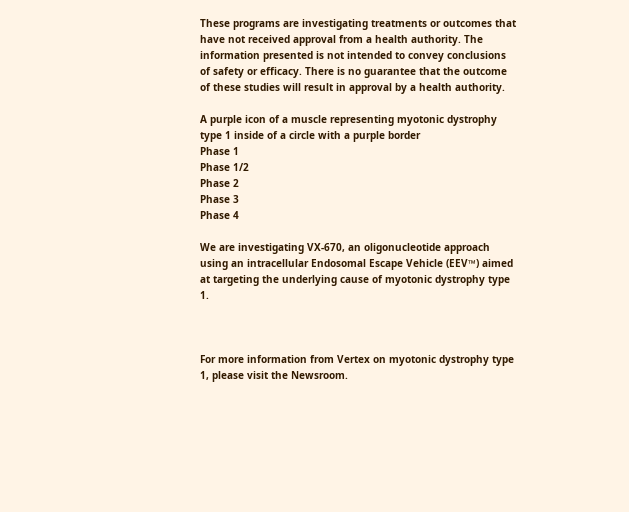These programs are investigating treatments or outcomes that have not received approval from a health authority. The information presented is not intended to convey conclusions of safety or efficacy. There is no guarantee that the outcome of these studies will result in approval by a health authority.

A purple icon of a muscle representing myotonic dystrophy type 1 inside of a circle with a purple border
Phase 1
Phase 1/2
Phase 2
Phase 3
Phase 4

We are investigating VX-670, an oligonucleotide approach using an intracellular Endosomal Escape Vehicle (EEV™) aimed at targeting the underlying cause of myotonic dystrophy type 1.



For more information from Vertex on myotonic dystrophy type 1, please visit the Newsroom.